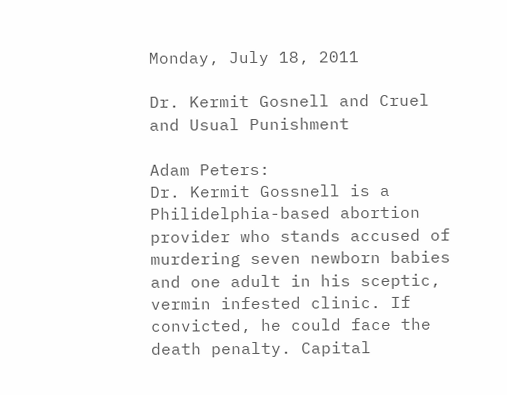Monday, July 18, 2011

Dr. Kermit Gosnell and Cruel and Usual Punishment

Adam Peters:
Dr. Kermit Gossnell is a Philidelphia-based abortion provider who stands accused of murdering seven newborn babies and one adult in his sceptic, vermin infested clinic. If convicted, he could face the death penalty. Capital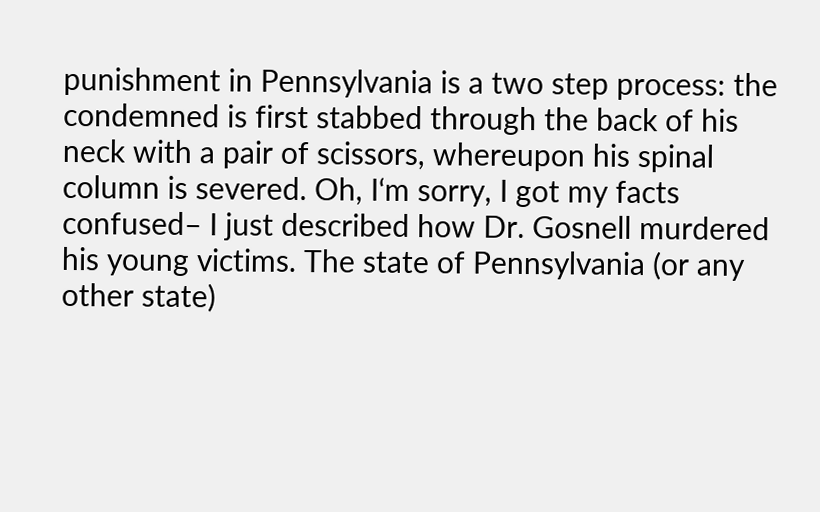punishment in Pennsylvania is a two step process: the condemned is first stabbed through the back of his neck with a pair of scissors, whereupon his spinal column is severed. Oh, I‘m sorry, I got my facts confused– I just described how Dr. Gosnell murdered his young victims. The state of Pennsylvania (or any other state)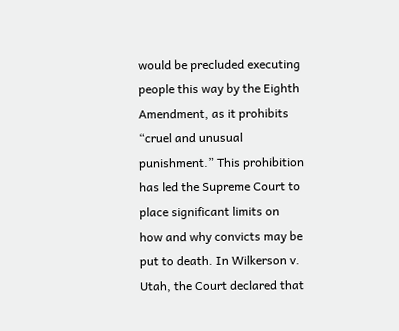would be precluded executing people this way by the Eighth Amendment, as it prohibits “cruel and unusual punishment.” This prohibition has led the Supreme Court to place significant limits on how and why convicts may be put to death. In Wilkerson v. Utah, the Court declared that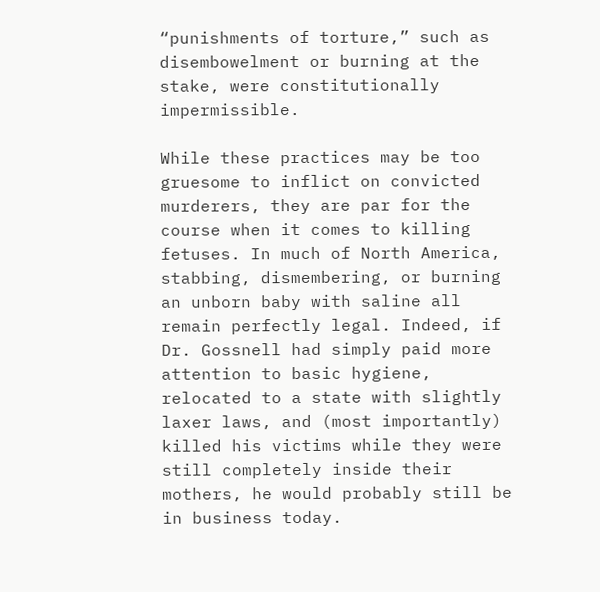“punishments of torture,” such as disembowelment or burning at the stake, were constitutionally impermissible.

While these practices may be too gruesome to inflict on convicted murderers, they are par for the course when it comes to killing fetuses. In much of North America, stabbing, dismembering, or burning an unborn baby with saline all remain perfectly legal. Indeed, if Dr. Gossnell had simply paid more attention to basic hygiene, relocated to a state with slightly laxer laws, and (most importantly) killed his victims while they were still completely inside their mothers, he would probably still be in business today.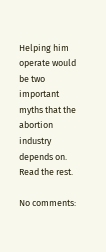Helping him operate would be two important myths that the abortion industry depends on.
Read the rest.

No comments: